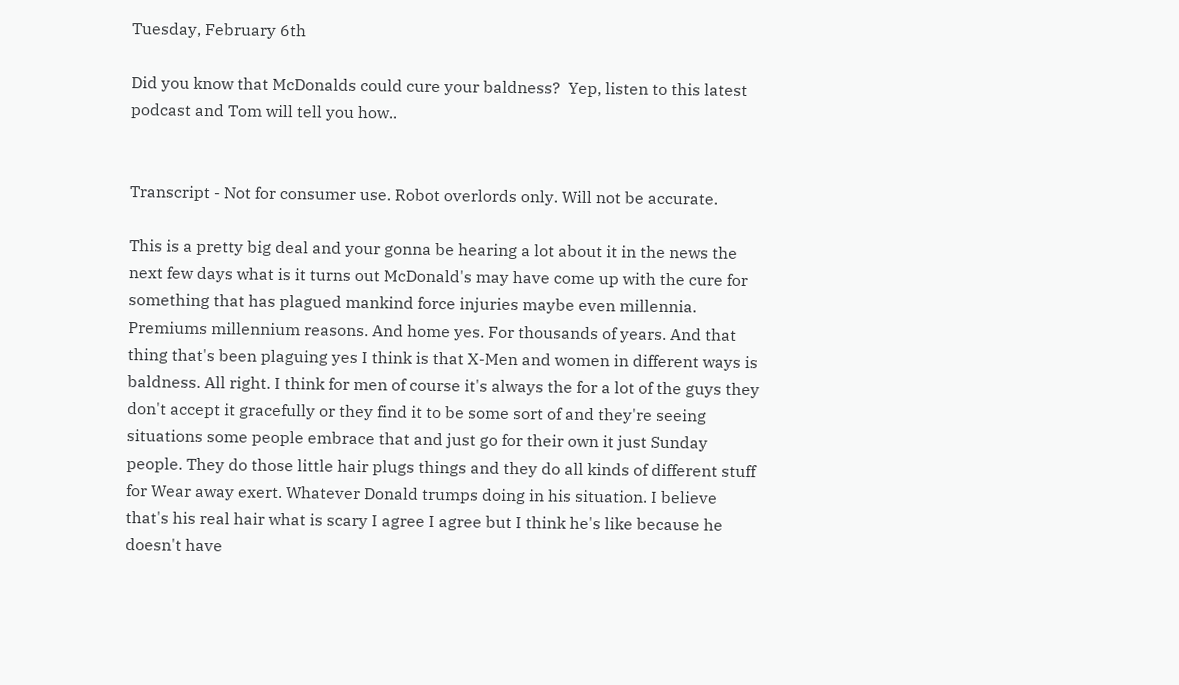Tuesday, February 6th

Did you know that McDonalds could cure your baldness?  Yep, listen to this latest podcast and Tom will tell you how..


Transcript - Not for consumer use. Robot overlords only. Will not be accurate.

This is a pretty big deal and your gonna be hearing a lot about it in the news the next few days what is it turns out McDonald's may have come up with the cure for something that has plagued mankind force injuries maybe even millennia. Premiums millennium reasons. And home yes. For thousands of years. And that thing that's been plaguing yes I think is that X-Men and women in different ways is baldness. All right. I think for men of course it's always the for a lot of the guys they don't accept it gracefully or they find it to be some sort of and they're seeing situations some people embrace that and just go for their own it just Sunday people. They do those little hair plugs things and they do all kinds of different stuff for Wear away exert. Whatever Donald trumps doing in his situation. I believe that's his real hair what is scary I agree I agree but I think he's like because he doesn't have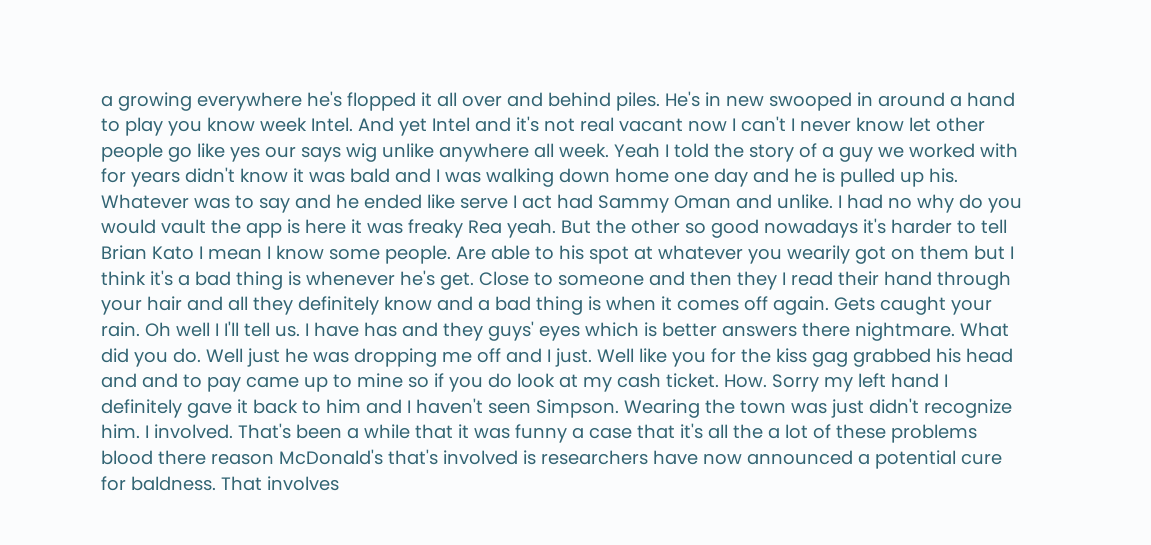a growing everywhere he's flopped it all over and behind piles. He's in new swooped in around a hand to play you know week Intel. And yet Intel and it's not real vacant now I can't I never know let other people go like yes our says wig unlike anywhere all week. Yeah I told the story of a guy we worked with for years didn't know it was bald and I was walking down home one day and he is pulled up his. Whatever was to say and he ended like serve I act had Sammy Oman and unlike. I had no why do you would vault the app is here it was freaky Rea yeah. But the other so good nowadays it's harder to tell Brian Kato I mean I know some people. Are able to his spot at whatever you wearily got on them but I think it's a bad thing is whenever he's get. Close to someone and then they I read their hand through your hair and all they definitely know and a bad thing is when it comes off again. Gets caught your rain. Oh well I I'll tell us. I have has and they guys' eyes which is better answers there nightmare. What did you do. Well just he was dropping me off and I just. Well like you for the kiss gag grabbed his head and and to pay came up to mine so if you do look at my cash ticket. How. Sorry my left hand I definitely gave it back to him and I haven't seen Simpson. Wearing the town was just didn't recognize him. I involved. That's been a while that it was funny a case that it's all the a lot of these problems blood there reason McDonald's that's involved is researchers have now announced a potential cure for baldness. That involves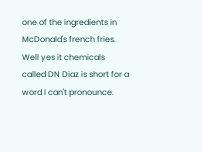one of the ingredients in McDonald's french fries. Well yes it chemicals called DN Diaz is short for a word I can't pronounce.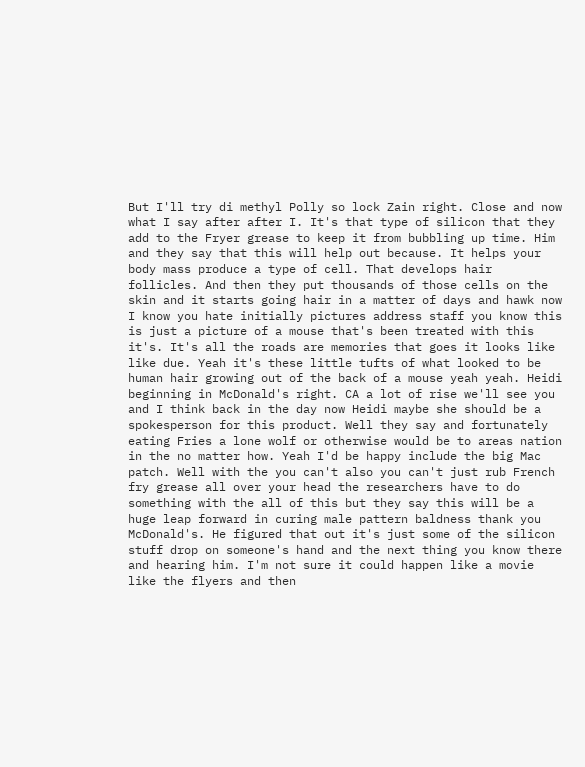But I'll try di methyl Polly so lock Zain right. Close and now what I say after after I. It's that type of silicon that they add to the Fryer grease to keep it from bubbling up time. Him and they say that this will help out because. It helps your body mass produce a type of cell. That develops hair follicles. And then they put thousands of those cells on the skin and it starts going hair in a matter of days and hawk now I know you hate initially pictures address staff you know this is just a picture of a mouse that's been treated with this it's. It's all the roads are memories that goes it looks like like due. Yeah it's these little tufts of what looked to be human hair growing out of the back of a mouse yeah yeah. Heidi beginning in McDonald's right. CA a lot of rise we'll see you and I think back in the day now Heidi maybe she should be a spokesperson for this product. Well they say and fortunately eating Fries a lone wolf or otherwise would be to areas nation in the no matter how. Yeah I'd be happy include the big Mac patch. Well with the you can't also you can't just rub French fry grease all over your head the researchers have to do something with the all of this but they say this will be a huge leap forward in curing male pattern baldness thank you McDonald's. He figured that out it's just some of the silicon stuff drop on someone's hand and the next thing you know there and hearing him. I'm not sure it could happen like a movie like the flyers and then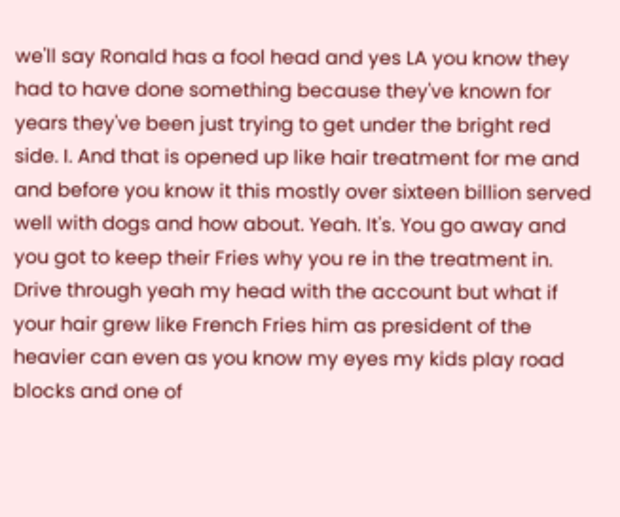we'll say Ronald has a fool head and yes LA you know they had to have done something because they've known for years they've been just trying to get under the bright red side. I. And that is opened up like hair treatment for me and and before you know it this mostly over sixteen billion served well with dogs and how about. Yeah. It's. You go away and you got to keep their Fries why you re in the treatment in. Drive through yeah my head with the account but what if your hair grew like French Fries him as president of the heavier can even as you know my eyes my kids play road blocks and one of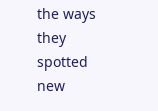the ways they spotted new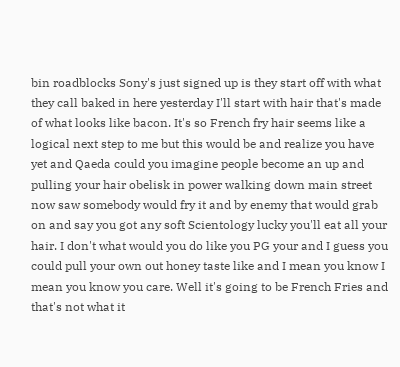bin roadblocks Sony's just signed up is they start off with what they call baked in here yesterday I'll start with hair that's made of what looks like bacon. It's so French fry hair seems like a logical next step to me but this would be and realize you have yet and Qaeda could you imagine people become an up and pulling your hair obelisk in power walking down main street now saw somebody would fry it and by enemy that would grab on and say you got any soft Scientology lucky you'll eat all your hair. I don't what would you do like you PG your and I guess you could pull your own out honey taste like and I mean you know I mean you know you care. Well it's going to be French Fries and that's not what it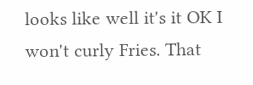looks like well it's it OK I won't curly Fries. That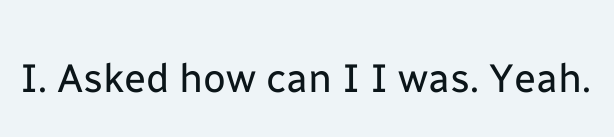I. Asked how can I I was. Yeah.